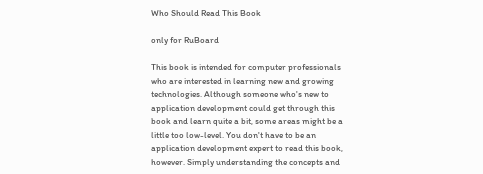Who Should Read This Book

only for RuBoard

This book is intended for computer professionals who are interested in learning new and growing technologies. Although someone who's new to application development could get through this book and learn quite a bit, some areas might be a little too low-level. You don't have to be an application development expert to read this book, however. Simply understanding the concepts and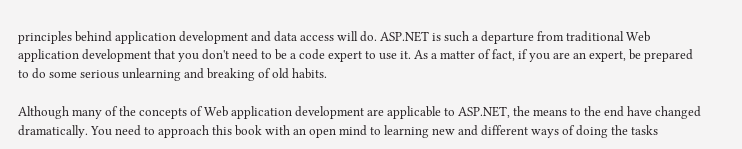principles behind application development and data access will do. ASP.NET is such a departure from traditional Web application development that you don't need to be a code expert to use it. As a matter of fact, if you are an expert, be prepared to do some serious unlearning and breaking of old habits.

Although many of the concepts of Web application development are applicable to ASP.NET, the means to the end have changed dramatically. You need to approach this book with an open mind to learning new and different ways of doing the tasks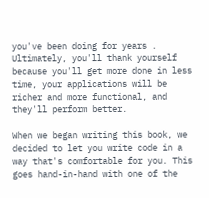you've been doing for years . Ultimately, you'll thank yourself because you'll get more done in less time, your applications will be richer and more functional, and they'll perform better.

When we began writing this book, we decided to let you write code in a way that's comfortable for you. This goes hand-in-hand with one of the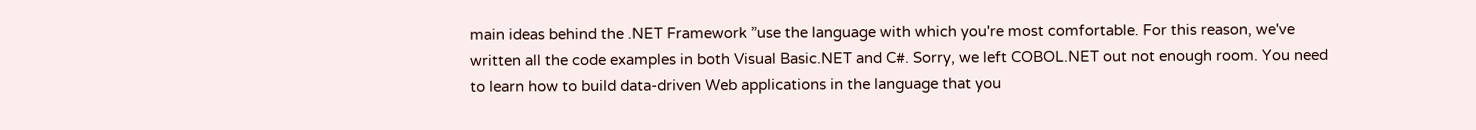main ideas behind the .NET Framework ”use the language with which you're most comfortable. For this reason, we've written all the code examples in both Visual Basic.NET and C#. Sorry, we left COBOL.NET out not enough room. You need to learn how to build data-driven Web applications in the language that you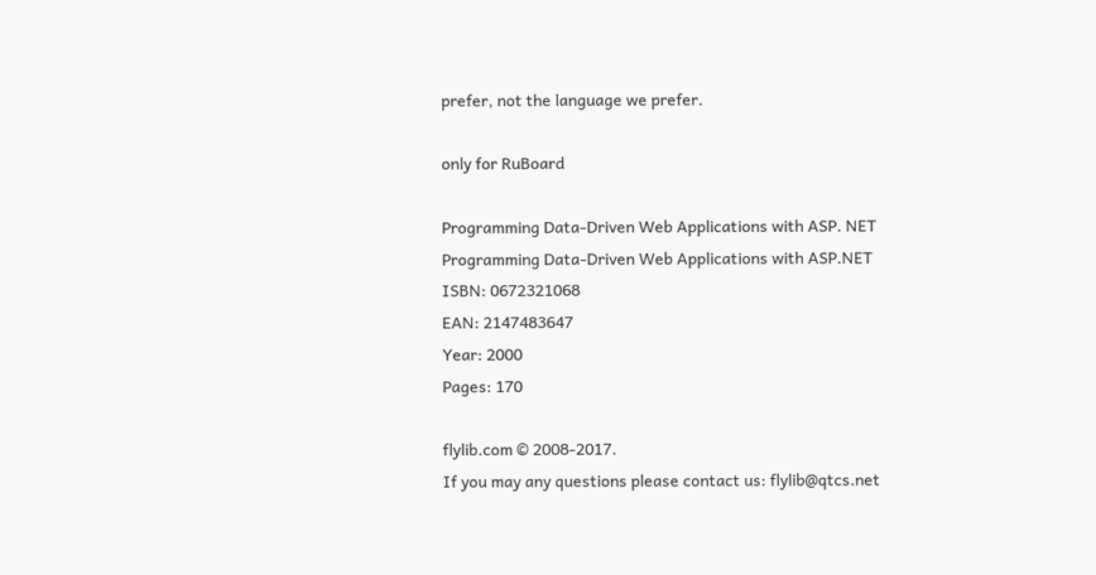prefer, not the language we prefer.

only for RuBoard

Programming Data-Driven Web Applications with ASP. NET
Programming Data-Driven Web Applications with ASP.NET
ISBN: 0672321068
EAN: 2147483647
Year: 2000
Pages: 170

flylib.com © 2008-2017.
If you may any questions please contact us: flylib@qtcs.net